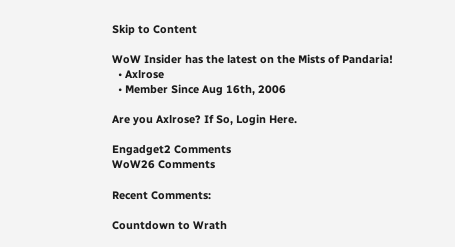Skip to Content

WoW Insider has the latest on the Mists of Pandaria!
  • Axlrose
  • Member Since Aug 16th, 2006

Are you Axlrose? If So, Login Here.

Engadget2 Comments
WoW26 Comments

Recent Comments:

Countdown to Wrath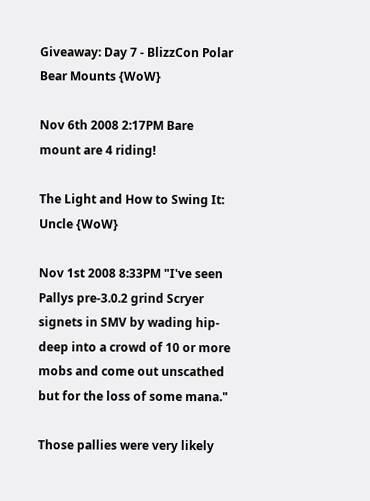Giveaway: Day 7 - BlizzCon Polar Bear Mounts {WoW}

Nov 6th 2008 2:17PM Bare mount are 4 riding!

The Light and How to Swing It: Uncle {WoW}

Nov 1st 2008 8:33PM "I've seen Pallys pre-3.0.2 grind Scryer signets in SMV by wading hip-deep into a crowd of 10 or more mobs and come out unscathed but for the loss of some mana."

Those pallies were very likely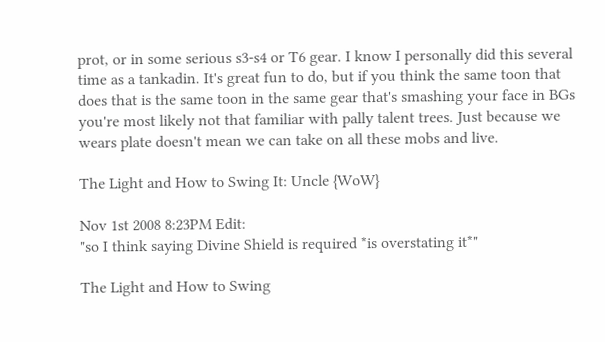prot, or in some serious s3-s4 or T6 gear. I know I personally did this several time as a tankadin. It's great fun to do, but if you think the same toon that does that is the same toon in the same gear that's smashing your face in BGs you're most likely not that familiar with pally talent trees. Just because we wears plate doesn't mean we can take on all these mobs and live.

The Light and How to Swing It: Uncle {WoW}

Nov 1st 2008 8:23PM Edit:
"so I think saying Divine Shield is required *is overstating it*"

The Light and How to Swing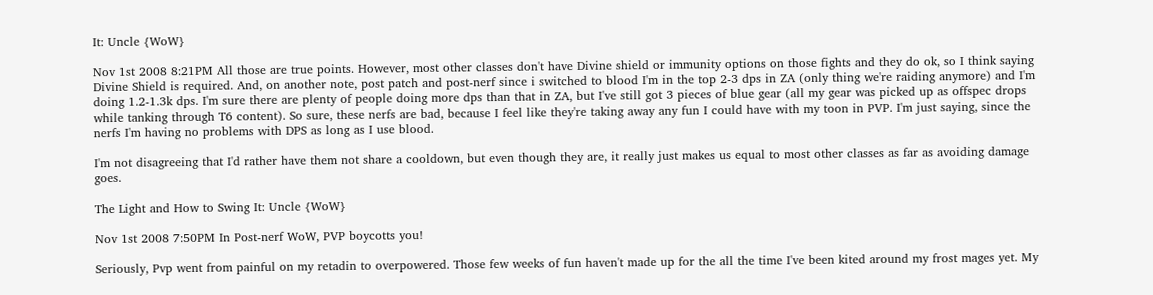It: Uncle {WoW}

Nov 1st 2008 8:21PM All those are true points. However, most other classes don't have Divine shield or immunity options on those fights and they do ok, so I think saying Divine Shield is required. And, on another note, post patch and post-nerf since i switched to blood I'm in the top 2-3 dps in ZA (only thing we're raiding anymore) and I'm doing 1.2-1.3k dps. I'm sure there are plenty of people doing more dps than that in ZA, but I've still got 3 pieces of blue gear (all my gear was picked up as offspec drops while tanking through T6 content). So sure, these nerfs are bad, because I feel like they're taking away any fun I could have with my toon in PVP. I'm just saying, since the nerfs I'm having no problems with DPS as long as I use blood.

I'm not disagreeing that I'd rather have them not share a cooldown, but even though they are, it really just makes us equal to most other classes as far as avoiding damage goes.

The Light and How to Swing It: Uncle {WoW}

Nov 1st 2008 7:50PM In Post-nerf WoW, PVP boycotts you!

Seriously, Pvp went from painful on my retadin to overpowered. Those few weeks of fun haven't made up for the all the time I've been kited around my frost mages yet. My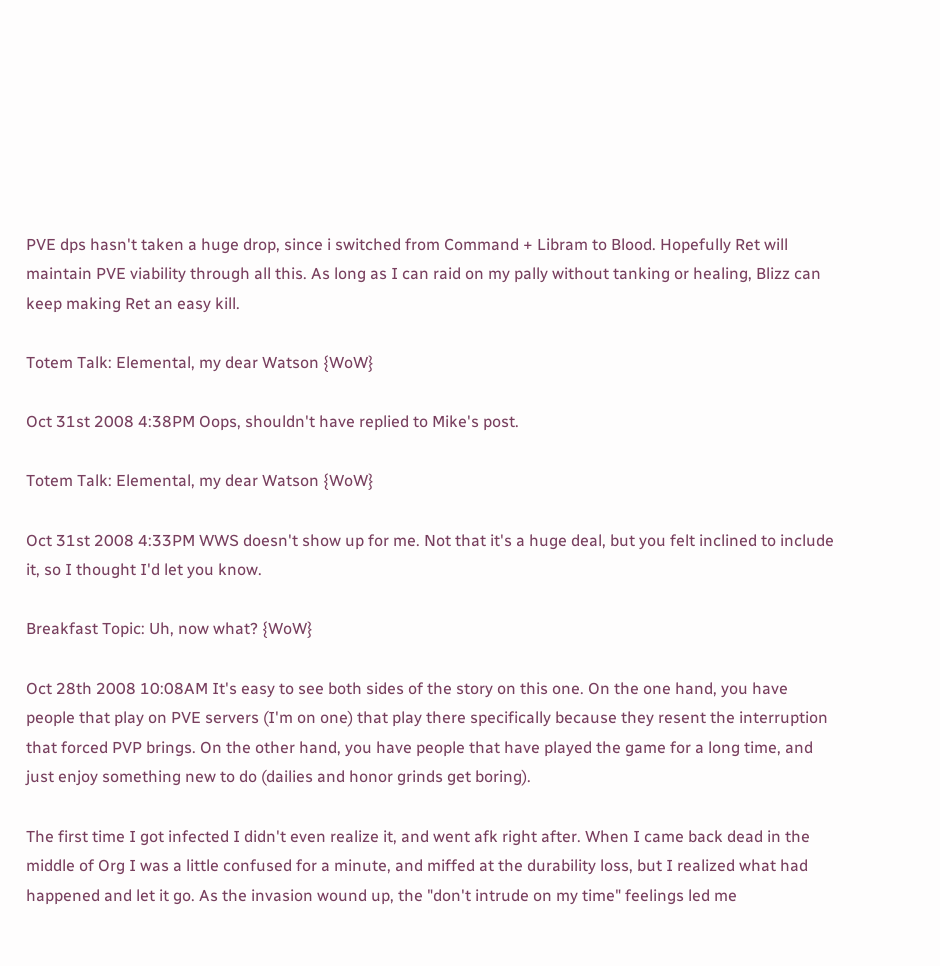PVE dps hasn't taken a huge drop, since i switched from Command + Libram to Blood. Hopefully Ret will maintain PVE viability through all this. As long as I can raid on my pally without tanking or healing, Blizz can keep making Ret an easy kill.

Totem Talk: Elemental, my dear Watson {WoW}

Oct 31st 2008 4:38PM Oops, shouldn't have replied to Mike's post.

Totem Talk: Elemental, my dear Watson {WoW}

Oct 31st 2008 4:33PM WWS doesn't show up for me. Not that it's a huge deal, but you felt inclined to include it, so I thought I'd let you know.

Breakfast Topic: Uh, now what? {WoW}

Oct 28th 2008 10:08AM It's easy to see both sides of the story on this one. On the one hand, you have people that play on PVE servers (I'm on one) that play there specifically because they resent the interruption that forced PVP brings. On the other hand, you have people that have played the game for a long time, and just enjoy something new to do (dailies and honor grinds get boring).

The first time I got infected I didn't even realize it, and went afk right after. When I came back dead in the middle of Org I was a little confused for a minute, and miffed at the durability loss, but I realized what had happened and let it go. As the invasion wound up, the "don't intrude on my time" feelings led me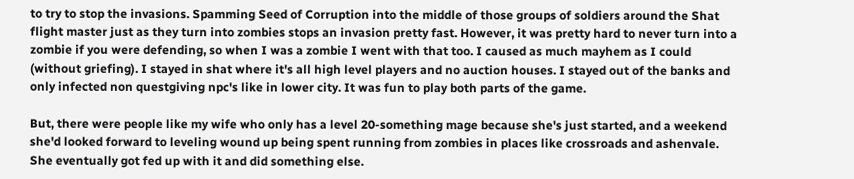to try to stop the invasions. Spamming Seed of Corruption into the middle of those groups of soldiers around the Shat flight master just as they turn into zombies stops an invasion pretty fast. However, it was pretty hard to never turn into a zombie if you were defending, so when I was a zombie I went with that too. I caused as much mayhem as I could (without griefing). I stayed in shat where it's all high level players and no auction houses. I stayed out of the banks and only infected non questgiving npc's like in lower city. It was fun to play both parts of the game.

But, there were people like my wife who only has a level 20-something mage because she's just started, and a weekend she'd looked forward to leveling wound up being spent running from zombies in places like crossroads and ashenvale. She eventually got fed up with it and did something else.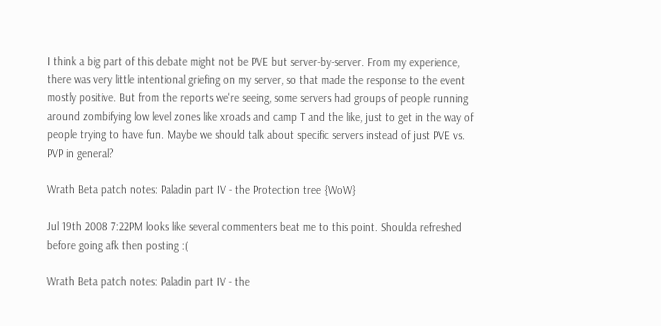I think a big part of this debate might not be PVE but server-by-server. From my experience, there was very little intentional griefing on my server, so that made the response to the event mostly positive. But from the reports we're seeing, some servers had groups of people running around zombifying low level zones like xroads and camp T and the like, just to get in the way of people trying to have fun. Maybe we should talk about specific servers instead of just PVE vs. PVP in general?

Wrath Beta patch notes: Paladin part IV - the Protection tree {WoW}

Jul 19th 2008 7:22PM looks like several commenters beat me to this point. Shoulda refreshed before going afk then posting :(

Wrath Beta patch notes: Paladin part IV - the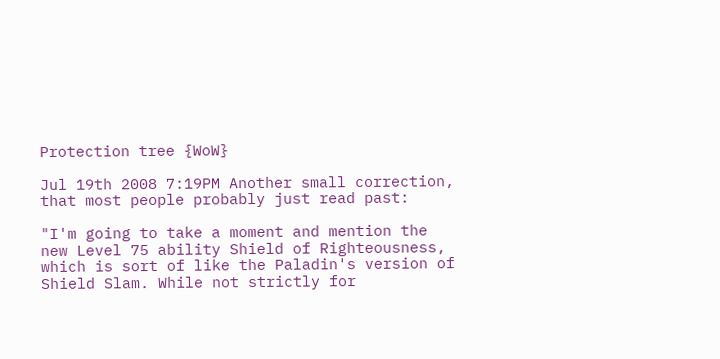Protection tree {WoW}

Jul 19th 2008 7:19PM Another small correction, that most people probably just read past:

"I'm going to take a moment and mention the new Level 75 ability Shield of Righteousness, which is sort of like the Paladin's version of Shield Slam. While not strictly for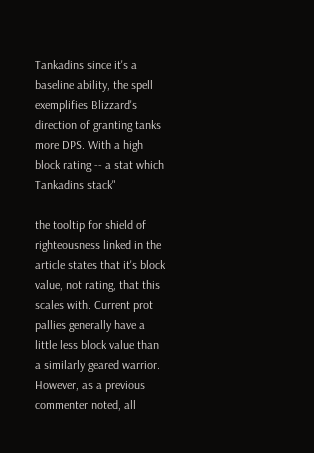Tankadins since it's a baseline ability, the spell exemplifies Blizzard's direction of granting tanks more DPS. With a high block rating -- a stat which Tankadins stack"

the tooltip for shield of righteousness linked in the article states that it's block value, not rating, that this scales with. Current prot pallies generally have a little less block value than a similarly geared warrior. However, as a previous commenter noted, all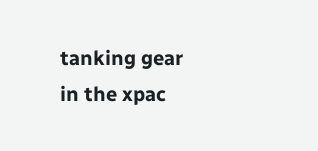tanking gear in the xpac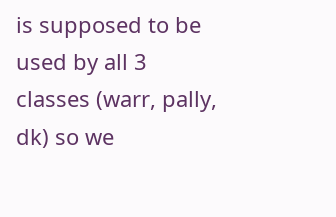is supposed to be used by all 3 classes (warr, pally, dk) so we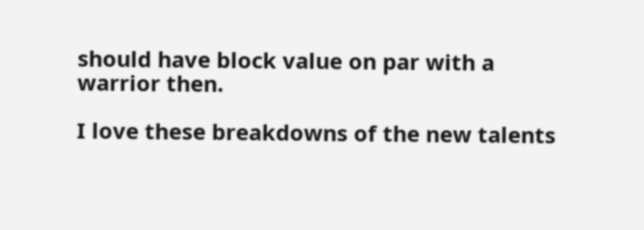should have block value on par with a warrior then.

I love these breakdowns of the new talents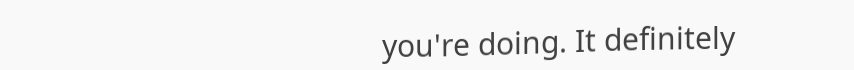you're doing. It definitely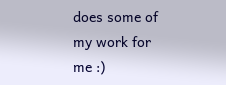does some of my work for me :)